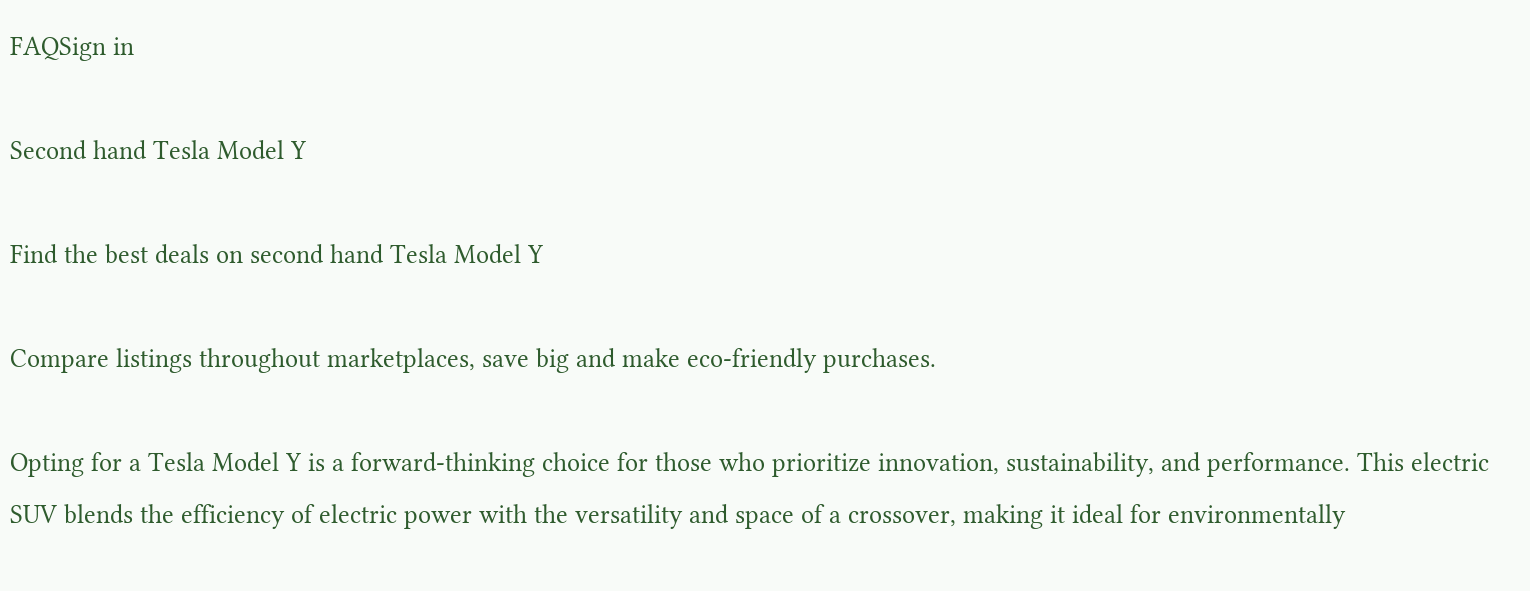FAQSign in

Second hand Tesla Model Y

Find the best deals on second hand Tesla Model Y

Compare listings throughout marketplaces, save big and make eco-friendly purchases.

Opting for a Tesla Model Y is a forward-thinking choice for those who prioritize innovation, sustainability, and performance. This electric SUV blends the efficiency of electric power with the versatility and space of a crossover, making it ideal for environmentally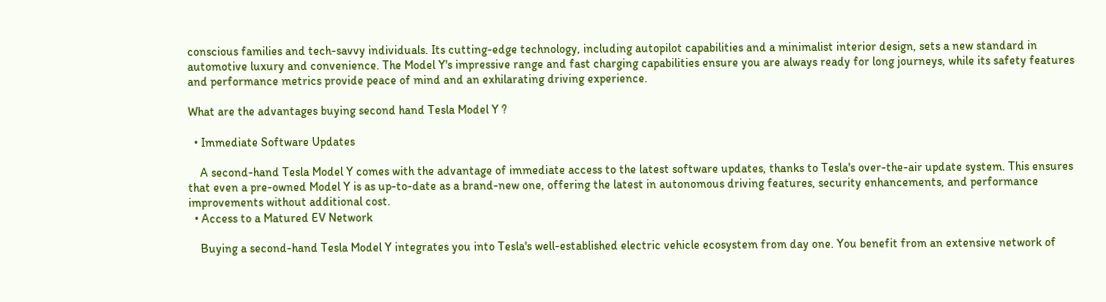conscious families and tech-savvy individuals. Its cutting-edge technology, including autopilot capabilities and a minimalist interior design, sets a new standard in automotive luxury and convenience. The Model Y's impressive range and fast charging capabilities ensure you are always ready for long journeys, while its safety features and performance metrics provide peace of mind and an exhilarating driving experience.

What are the advantages buying second hand Tesla Model Y ?

  • Immediate Software Updates

    A second-hand Tesla Model Y comes with the advantage of immediate access to the latest software updates, thanks to Tesla's over-the-air update system. This ensures that even a pre-owned Model Y is as up-to-date as a brand-new one, offering the latest in autonomous driving features, security enhancements, and performance improvements without additional cost.
  • Access to a Matured EV Network

    Buying a second-hand Tesla Model Y integrates you into Tesla's well-established electric vehicle ecosystem from day one. You benefit from an extensive network of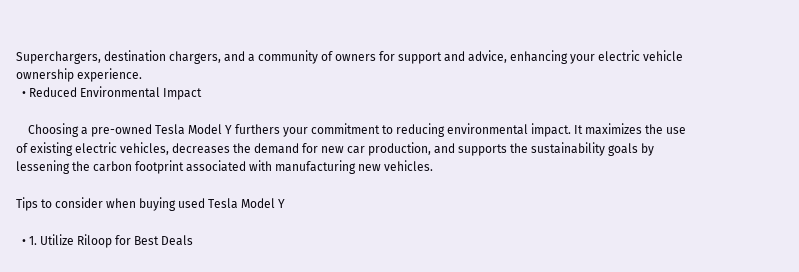Superchargers, destination chargers, and a community of owners for support and advice, enhancing your electric vehicle ownership experience.
  • Reduced Environmental Impact

    Choosing a pre-owned Tesla Model Y furthers your commitment to reducing environmental impact. It maximizes the use of existing electric vehicles, decreases the demand for new car production, and supports the sustainability goals by lessening the carbon footprint associated with manufacturing new vehicles.

Tips to consider when buying used Tesla Model Y

  • 1. Utilize Riloop for Best Deals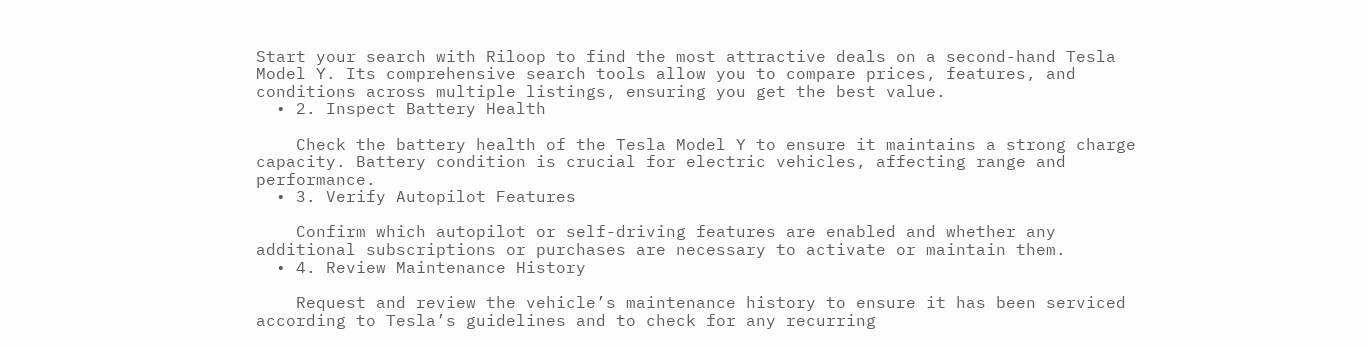Start your search with Riloop to find the most attractive deals on a second-hand Tesla Model Y. Its comprehensive search tools allow you to compare prices, features, and conditions across multiple listings, ensuring you get the best value.
  • 2. Inspect Battery Health

    Check the battery health of the Tesla Model Y to ensure it maintains a strong charge capacity. Battery condition is crucial for electric vehicles, affecting range and performance.
  • 3. Verify Autopilot Features

    Confirm which autopilot or self-driving features are enabled and whether any additional subscriptions or purchases are necessary to activate or maintain them.
  • 4. Review Maintenance History

    Request and review the vehicle’s maintenance history to ensure it has been serviced according to Tesla’s guidelines and to check for any recurring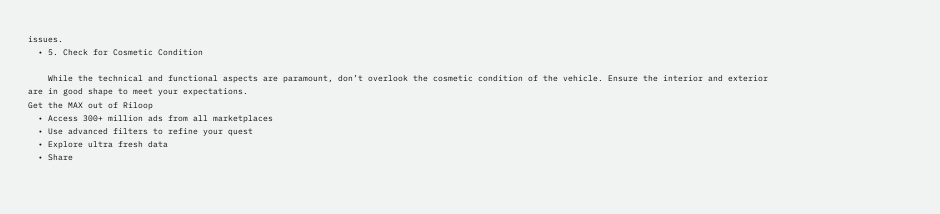issues.
  • 5. Check for Cosmetic Condition

    While the technical and functional aspects are paramount, don’t overlook the cosmetic condition of the vehicle. Ensure the interior and exterior are in good shape to meet your expectations.
Get the MAX out of Riloop
  • Access 300+ million ads from all marketplaces
  • Use advanced filters to refine your quest
  • Explore ultra fresh data
  • Share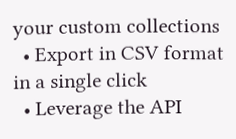your custom collections
  • Export in CSV format in a single click
  • Leverage the API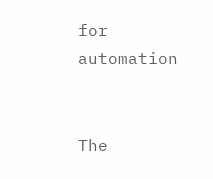for automation


The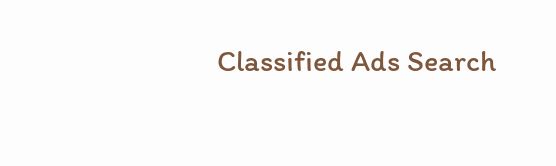Classified Ads Search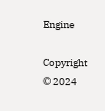Engine

Copyright © 2024